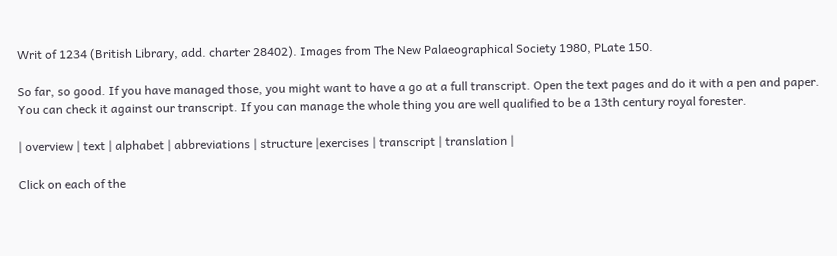Writ of 1234 (British Library, add. charter 28402). Images from The New Palaeographical Society 1980, PLate 150.

So far, so good. If you have managed those, you might want to have a go at a full transcript. Open the text pages and do it with a pen and paper. You can check it against our transcript. If you can manage the whole thing you are well qualified to be a 13th century royal forester.

| overview | text | alphabet | abbreviations | structure |exercises | transcript | translation |

Click on each of the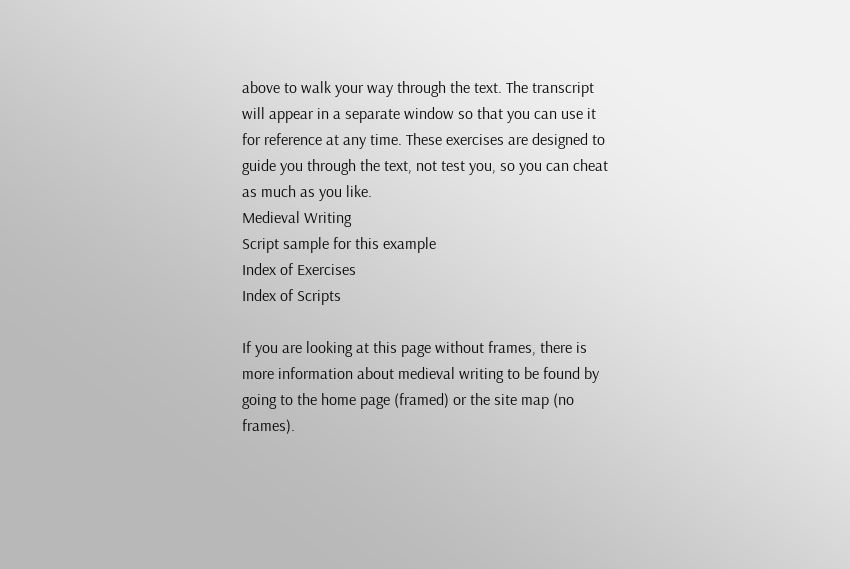above to walk your way through the text. The transcript will appear in a separate window so that you can use it for reference at any time. These exercises are designed to guide you through the text, not test you, so you can cheat as much as you like.
Medieval Writing
Script sample for this example
Index of Exercises
Index of Scripts

If you are looking at this page without frames, there is more information about medieval writing to be found by going to the home page (framed) or the site map (no frames).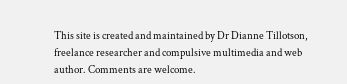This site is created and maintained by Dr Dianne Tillotson, freelance researcher and compulsive multimedia and web author. Comments are welcome.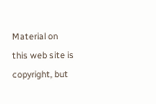Material on this web site is copyright, but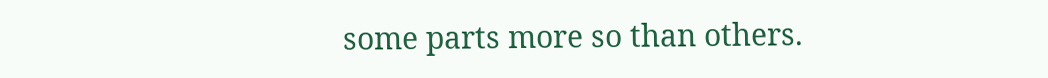some parts more so than others.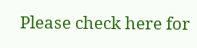Please check here for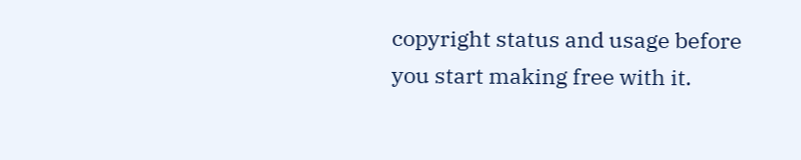copyright status and usage before you start making free with it.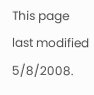This page last modified 5/8/2008.